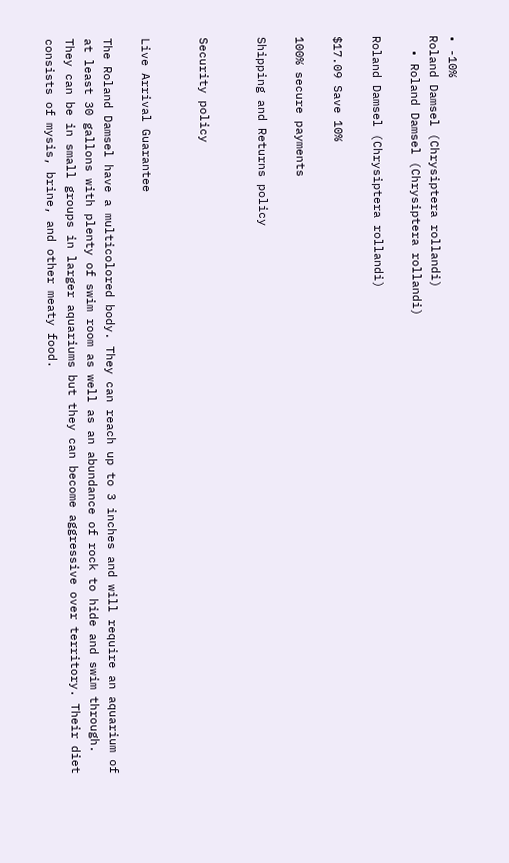• -10%
Roland Damsel (Chrysiptera rollandi)
  • Roland Damsel (Chrysiptera rollandi)

Roland Damsel (Chrysiptera rollandi)

$17.09 Save 10%

100% secure payments

Shipping and Returns policy


Security policy


Live Arrival Guarantee

The Roland Damsel have a multicolored body. They can reach up to 3 inches and will require an aquarium of at least 30 gallons with plenty of swim room as well as an abundance of rock to hide and swim through. They can be in small groups in larger aquariums but they can become aggressive over territory. Their diet consists of mysis, brine, and other meaty food.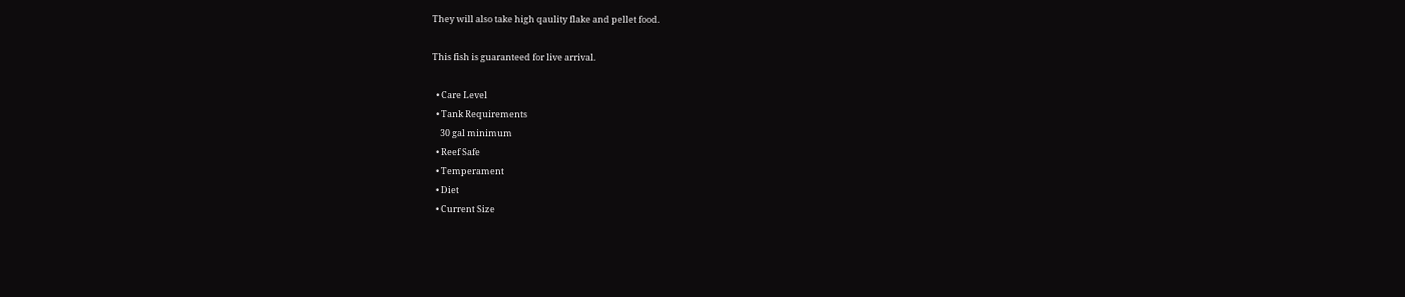They will also take high qaulity flake and pellet food.

This fish is guaranteed for live arrival.

  • Care Level
  • Tank Requirements
    30 gal minimum
  • Reef Safe
  • Temperament
  • Diet
  • Current Size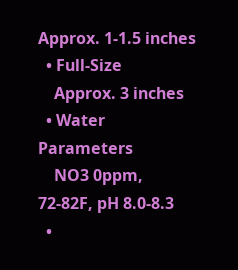Approx. 1-1.5 inches
  • Full-Size
    Approx. 3 inches
  • Water Parameters
    NO3 0ppm, 72-82F, pH 8.0-8.3
  •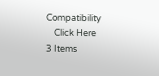Compatibility
    Click Here
3 Items